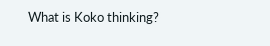What is Koko thinking?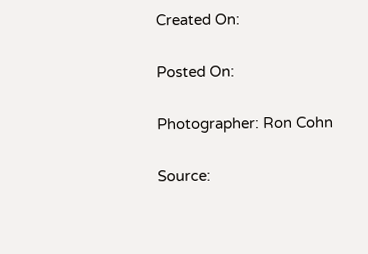Created On:

Posted On:

Photographer: Ron Cohn

Source: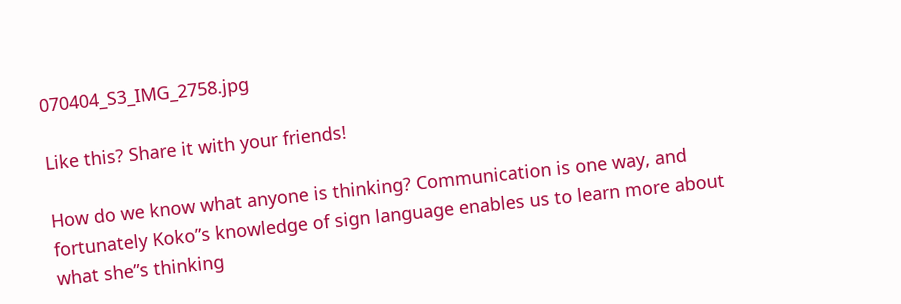070404_S3_IMG_2758.jpg

Like this? Share it with your friends!

How do we know what anyone is thinking? Communication is one way, and fortunately Koko”s knowledge of sign language enables us to learn more about what she”s thinking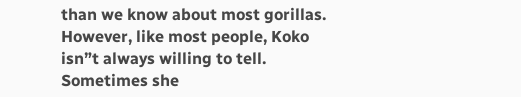than we know about most gorillas. However, like most people, Koko isn”t always willing to tell. Sometimes she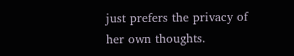just prefers the privacy of her own thoughts.